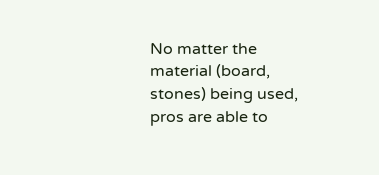No matter the material (board, stones) being used, pros are able to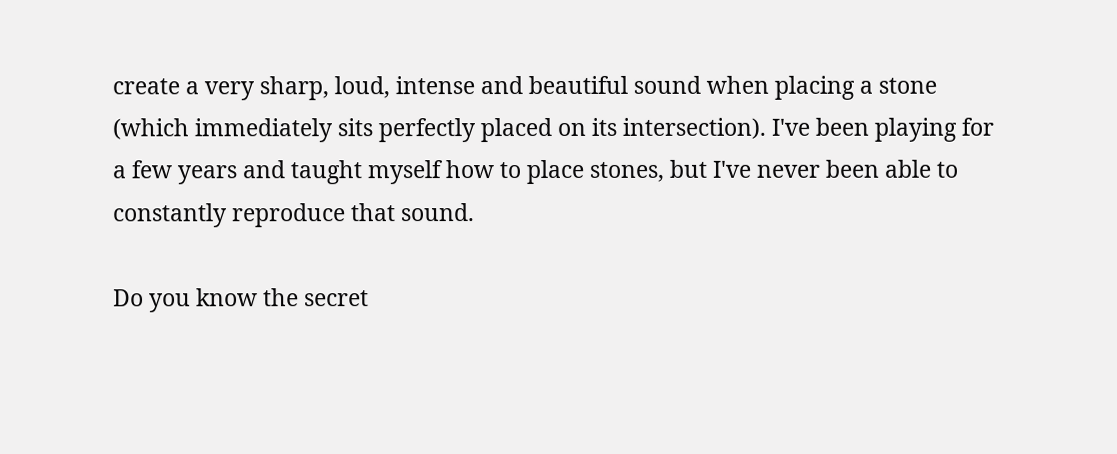create a very sharp, loud, intense and beautiful sound when placing a stone (which immediately sits perfectly placed on its intersection). I've been playing for a few years and taught myself how to place stones, but I've never been able to constantly reproduce that sound.

Do you know the secret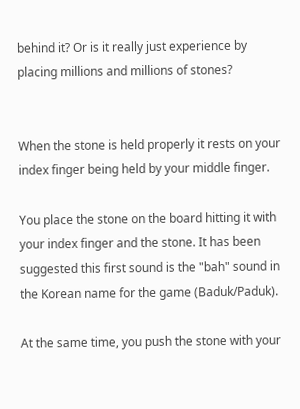behind it? Or is it really just experience by placing millions and millions of stones?


When the stone is held properly it rests on your index finger being held by your middle finger.

You place the stone on the board hitting it with your index finger and the stone. It has been suggested this first sound is the "bah" sound in the Korean name for the game (Baduk/Paduk).

At the same time, you push the stone with your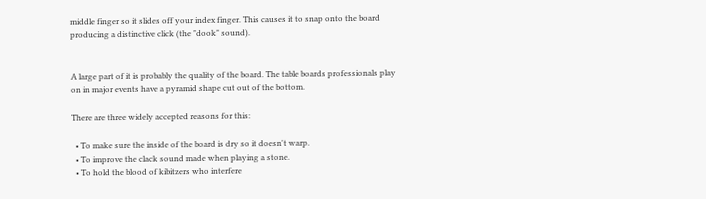middle finger so it slides off your index finger. This causes it to snap onto the board producing a distinctive click (the "dook" sound).


A large part of it is probably the quality of the board. The table boards professionals play on in major events have a pyramid shape cut out of the bottom.

There are three widely accepted reasons for this:

  • To make sure the inside of the board is dry so it doesn't warp.
  • To improve the clack sound made when playing a stone.
  • To hold the blood of kibitzers who interfere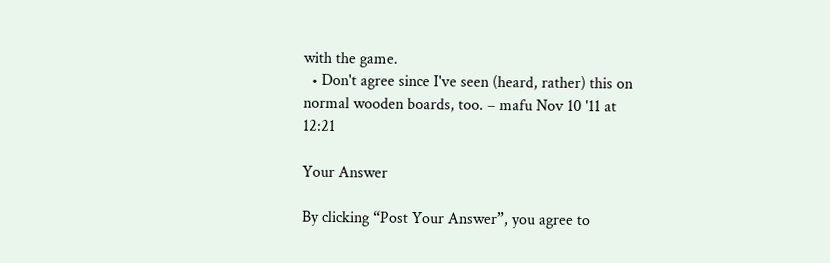with the game.
  • Don't agree since I've seen (heard, rather) this on normal wooden boards, too. – mafu Nov 10 '11 at 12:21

Your Answer

By clicking “Post Your Answer”, you agree to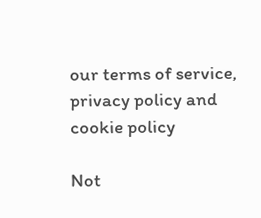our terms of service, privacy policy and cookie policy

Not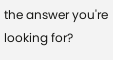the answer you're looking for?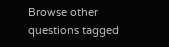Browse other questions tagged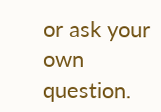or ask your own question.